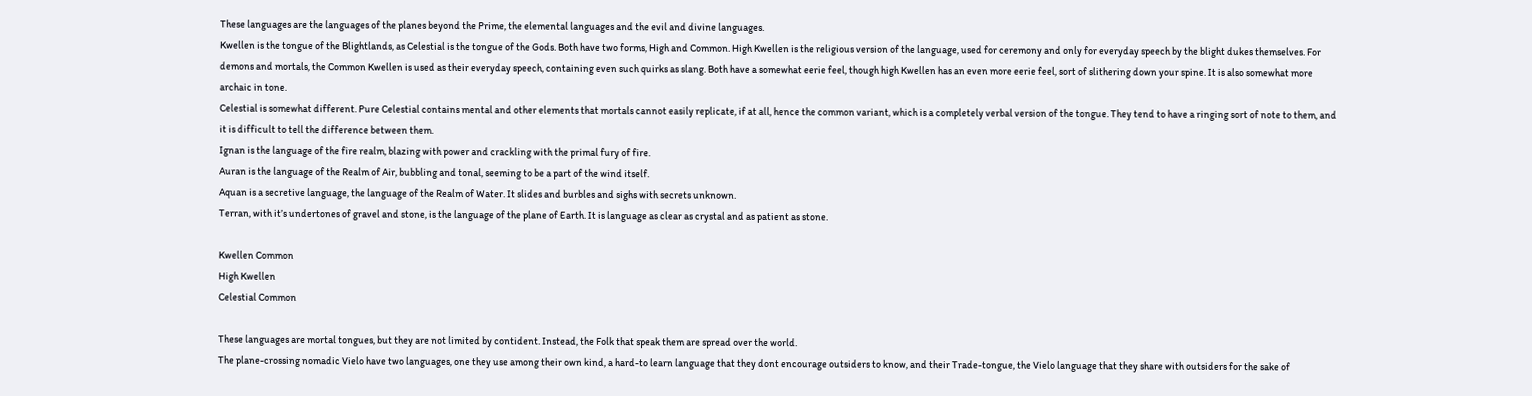These languages are the languages of the planes beyond the Prime, the elemental languages and the evil and divine languages.
Kwellen is the tongue of the Blightlands, as Celestial is the tongue of the Gods. Both have two forms, High and Common. High Kwellen is the religious version of the language, used for ceremony and only for everyday speech by the blight dukes themselves. For demons and mortals, the Common Kwellen is used as their everyday speech, containing even such quirks as slang. Both have a somewhat eerie feel, though high Kwellen has an even more eerie feel, sort of slithering down your spine. It is also somewhat more archaic in tone.
Celestial is somewhat different. Pure Celestial contains mental and other elements that mortals cannot easily replicate, if at all, hence the common variant, which is a completely verbal version of the tongue. They tend to have a ringing sort of note to them, and it is difficult to tell the difference between them.
Ignan is the language of the fire realm, blazing with power and crackling with the primal fury of fire.
Auran is the language of the Realm of Air, bubbling and tonal, seeming to be a part of the wind itself.
Aquan is a secretive language, the language of the Realm of Water. It slides and burbles and sighs with secrets unknown.
Terran, with it’s undertones of gravel and stone, is the language of the plane of Earth. It is language as clear as crystal and as patient as stone.

Kwellen Common
High Kwellen
Celestial Common

These languages are mortal tongues, but they are not limited by contident. Instead, the Folk that speak them are spread over the world.
The plane-crossing nomadic Vielo have two languages, one they use among their own kind, a hard-to learn language that they dont encourage outsiders to know, and their Trade-tongue, the Vielo language that they share with outsiders for the sake of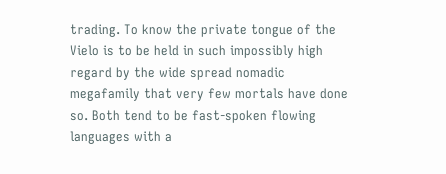trading. To know the private tongue of the Vielo is to be held in such impossibly high regard by the wide spread nomadic megafamily that very few mortals have done so. Both tend to be fast-spoken flowing languages with a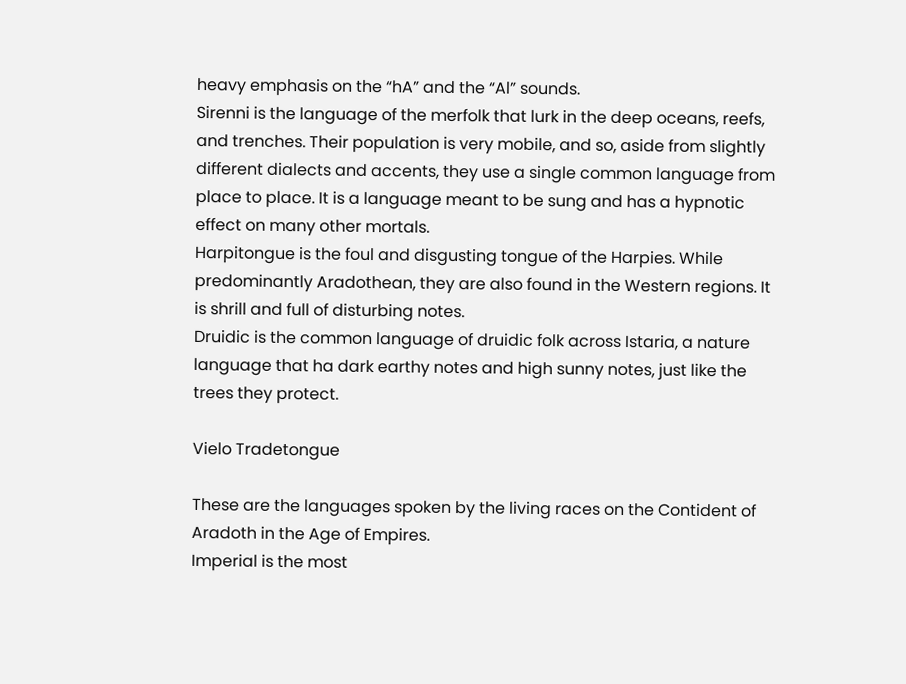heavy emphasis on the “hA” and the “Al” sounds.
Sirenni is the language of the merfolk that lurk in the deep oceans, reefs, and trenches. Their population is very mobile, and so, aside from slightly different dialects and accents, they use a single common language from place to place. It is a language meant to be sung and has a hypnotic effect on many other mortals.
Harpitongue is the foul and disgusting tongue of the Harpies. While predominantly Aradothean, they are also found in the Western regions. It is shrill and full of disturbing notes.
Druidic is the common language of druidic folk across Istaria, a nature language that ha dark earthy notes and high sunny notes, just like the trees they protect.

Vielo Tradetongue

These are the languages spoken by the living races on the Contident of Aradoth in the Age of Empires.
Imperial is the most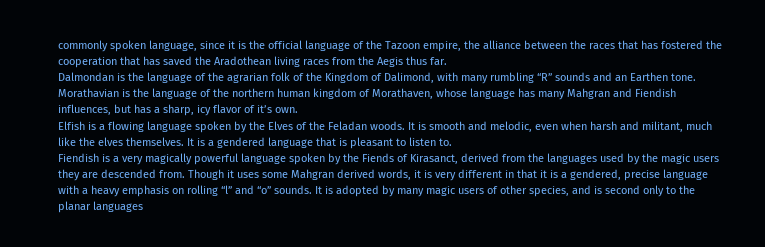commonly spoken language, since it is the official language of the Tazoon empire, the alliance between the races that has fostered the cooperation that has saved the Aradothean living races from the Aegis thus far.
Dalmondan is the language of the agrarian folk of the Kingdom of Dalimond, with many rumbling “R” sounds and an Earthen tone.
Morathavian is the language of the northern human kingdom of Morathaven, whose language has many Mahgran and Fiendish influences, but has a sharp, icy flavor of it’s own.
Elfish is a flowing language spoken by the Elves of the Feladan woods. It is smooth and melodic, even when harsh and militant, much like the elves themselves. It is a gendered language that is pleasant to listen to.
Fiendish is a very magically powerful language spoken by the Fiends of Kirasanct, derived from the languages used by the magic users they are descended from. Though it uses some Mahgran derived words, it is very different in that it is a gendered, precise language with a heavy emphasis on rolling “l” and “o” sounds. It is adopted by many magic users of other species, and is second only to the planar languages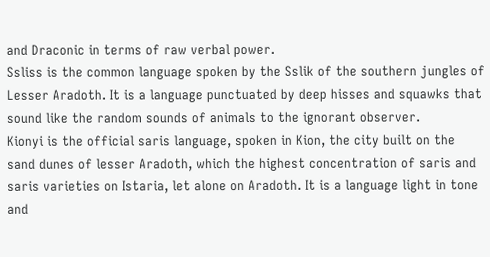and Draconic in terms of raw verbal power.
Ssliss is the common language spoken by the Sslik of the southern jungles of Lesser Aradoth. It is a language punctuated by deep hisses and squawks that sound like the random sounds of animals to the ignorant observer.
Kionyi is the official saris language, spoken in Kion, the city built on the sand dunes of lesser Aradoth, which the highest concentration of saris and saris varieties on Istaria, let alone on Aradoth. It is a language light in tone and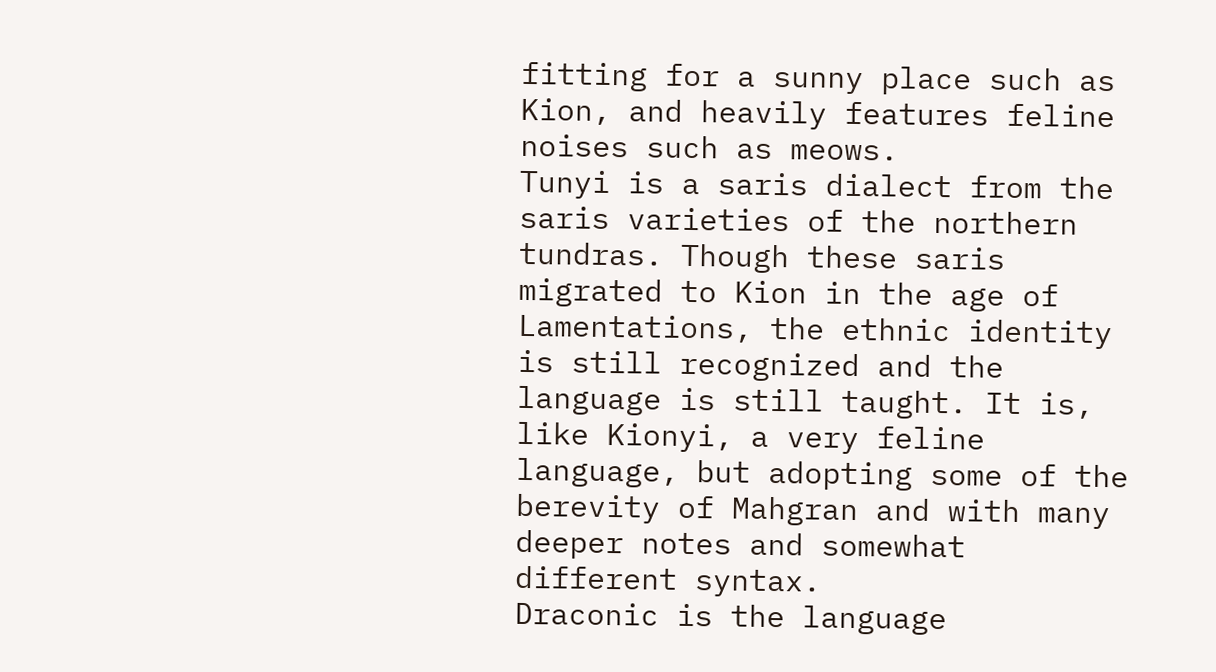fitting for a sunny place such as Kion, and heavily features feline noises such as meows.
Tunyi is a saris dialect from the saris varieties of the northern tundras. Though these saris migrated to Kion in the age of Lamentations, the ethnic identity is still recognized and the language is still taught. It is, like Kionyi, a very feline language, but adopting some of the berevity of Mahgran and with many deeper notes and somewhat different syntax.
Draconic is the language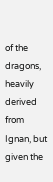of the dragons, heavily derived from Ignan, but given the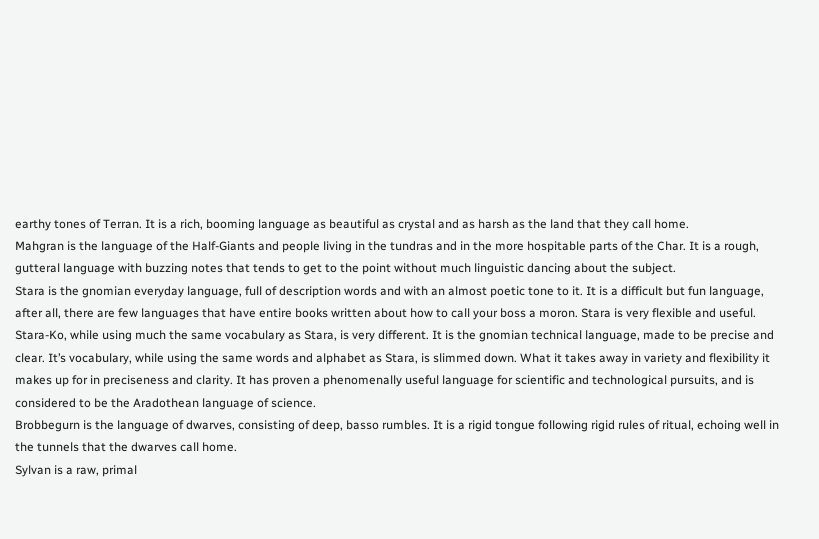earthy tones of Terran. It is a rich, booming language as beautiful as crystal and as harsh as the land that they call home.
Mahgran is the language of the Half-Giants and people living in the tundras and in the more hospitable parts of the Char. It is a rough, gutteral language with buzzing notes that tends to get to the point without much linguistic dancing about the subject.
Stara is the gnomian everyday language, full of description words and with an almost poetic tone to it. It is a difficult but fun language, after all, there are few languages that have entire books written about how to call your boss a moron. Stara is very flexible and useful.
Stara-Ko, while using much the same vocabulary as Stara, is very different. It is the gnomian technical language, made to be precise and clear. It’s vocabulary, while using the same words and alphabet as Stara, is slimmed down. What it takes away in variety and flexibility it makes up for in preciseness and clarity. It has proven a phenomenally useful language for scientific and technological pursuits, and is considered to be the Aradothean language of science.
Brobbegurn is the language of dwarves, consisting of deep, basso rumbles. It is a rigid tongue following rigid rules of ritual, echoing well in the tunnels that the dwarves call home.
Sylvan is a raw, primal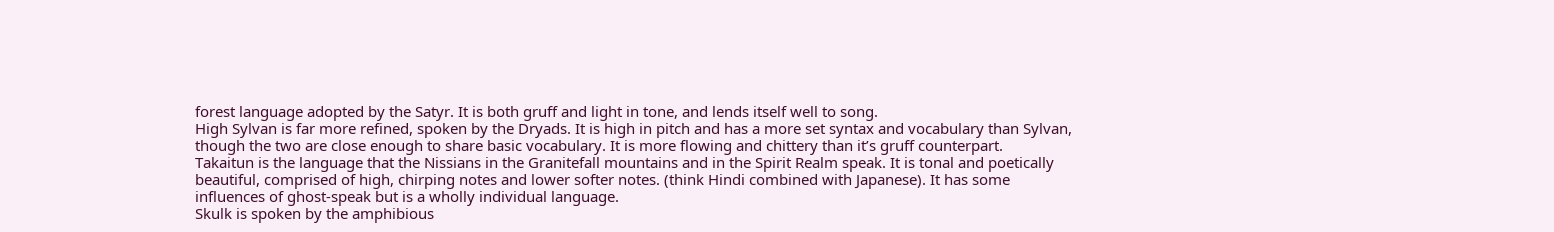forest language adopted by the Satyr. It is both gruff and light in tone, and lends itself well to song.
High Sylvan is far more refined, spoken by the Dryads. It is high in pitch and has a more set syntax and vocabulary than Sylvan, though the two are close enough to share basic vocabulary. It is more flowing and chittery than it’s gruff counterpart.
Takaitun is the language that the Nissians in the Granitefall mountains and in the Spirit Realm speak. It is tonal and poetically beautiful, comprised of high, chirping notes and lower softer notes. (think Hindi combined with Japanese). It has some influences of ghost-speak but is a wholly individual language.
Skulk is spoken by the amphibious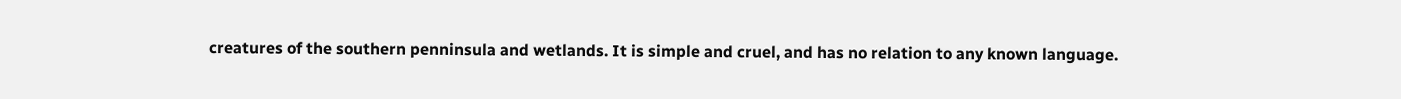creatures of the southern penninsula and wetlands. It is simple and cruel, and has no relation to any known language.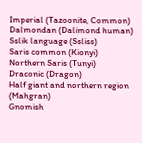Imperial (Tazoonite, Common)
Dalmondan (Dalimond human)
Sslik language (Ssliss)
Saris common (Kionyi)
Northern Saris (Tunyi)
Draconic (Dragon)
Half giant and northern region (Mahgran)
Gnomish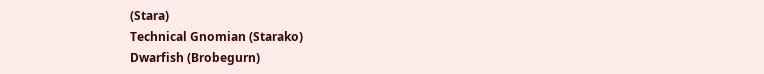(Stara)
Technical Gnomian (Starako)
Dwarfish (Brobegurn)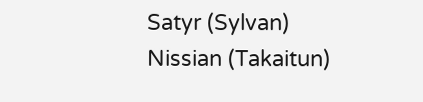Satyr (Sylvan)
Nissian (Takaitun)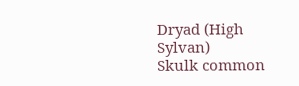Dryad (High Sylvan)
Skulk common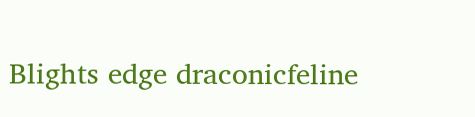Blights edge draconicfeline